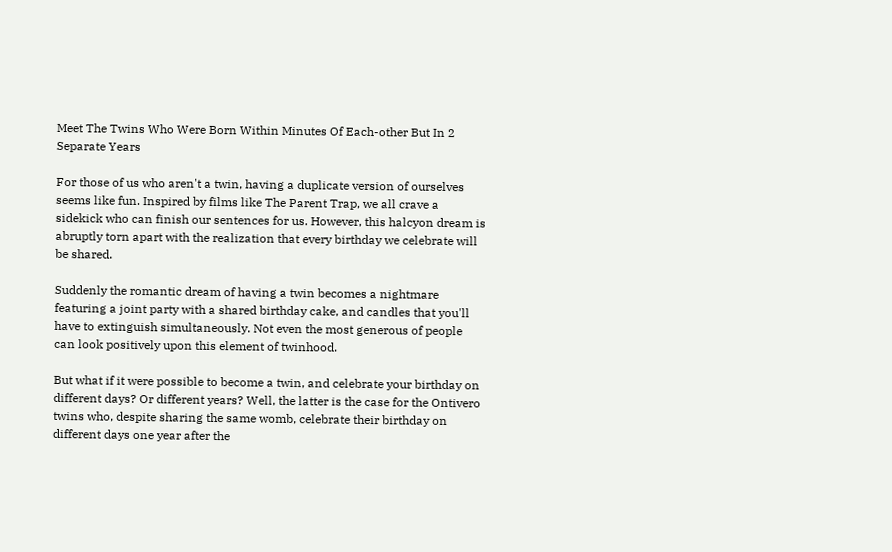Meet The Twins Who Were Born Within Minutes Of Each-other But In 2 Separate Years

For those of us who aren't a twin, having a duplicate version of ourselves seems like fun. Inspired by films like The Parent Trap, we all crave a sidekick who can finish our sentences for us. However, this halcyon dream is abruptly torn apart with the realization that every birthday we celebrate will be shared.

Suddenly the romantic dream of having a twin becomes a nightmare featuring a joint party with a shared birthday cake, and candles that you'll have to extinguish simultaneously. Not even the most generous of people can look positively upon this element of twinhood.

But what if it were possible to become a twin, and celebrate your birthday on different days? Or different years? Well, the latter is the case for the Ontivero twins who, despite sharing the same womb, celebrate their birthday on different days one year after the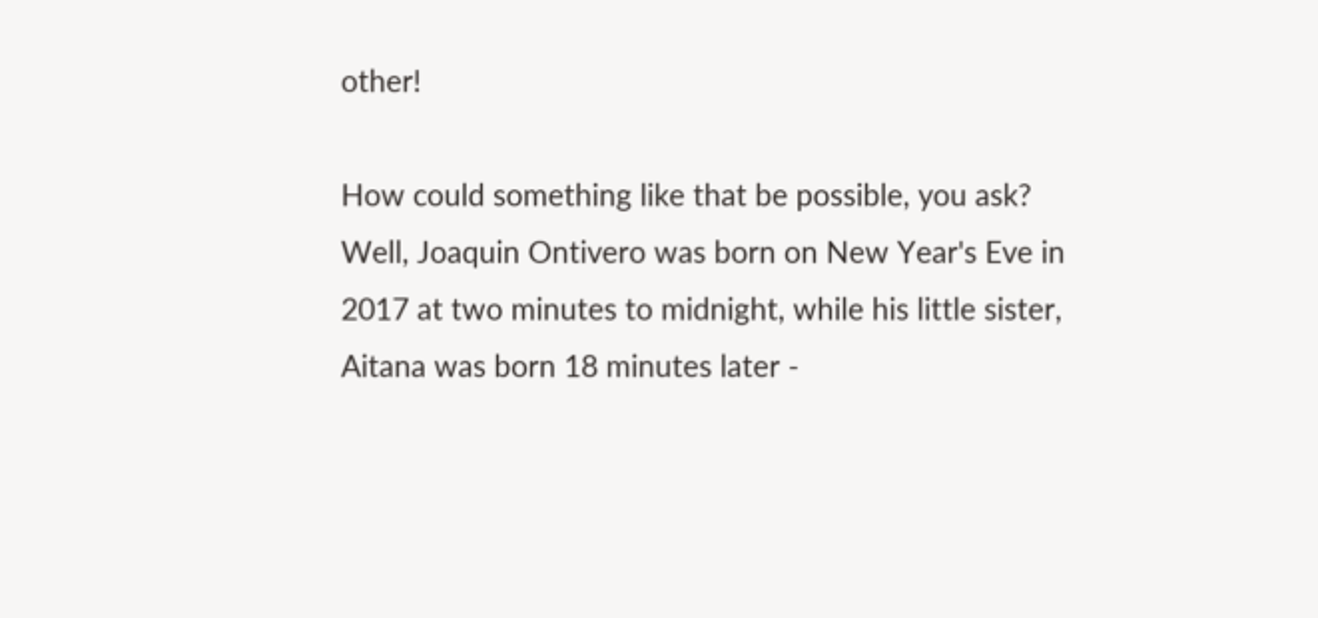other!

How could something like that be possible, you ask? Well, Joaquin Ontivero was born on New Year's Eve in 2017 at two minutes to midnight, while his little sister, Aitana was born 18 minutes later -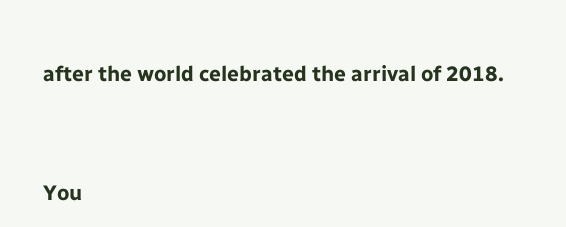after the world celebrated the arrival of 2018.


You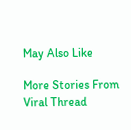May Also Like

More Stories From Viral Thread